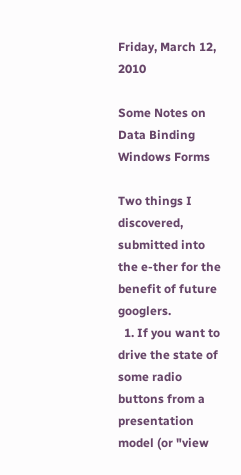Friday, March 12, 2010

Some Notes on Data Binding Windows Forms

Two things I discovered, submitted into the e-ther for the benefit of future googlers.
  1. If you want to drive the state of some radio buttons from a presentation model (or "view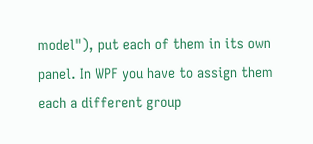model"), put each of them in its own panel. In WPF you have to assign them each a different group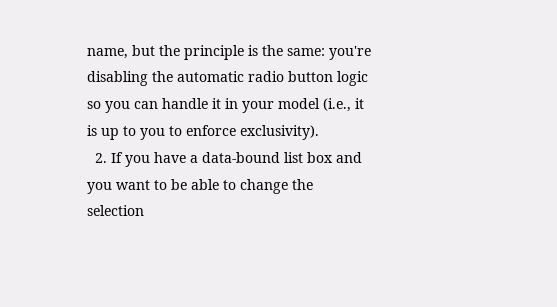name, but the principle is the same: you're disabling the automatic radio button logic so you can handle it in your model (i.e., it is up to you to enforce exclusivity).
  2. If you have a data-bound list box and you want to be able to change the selection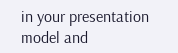in your presentation model and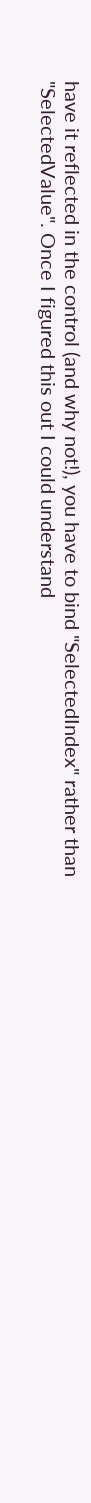have it reflected in the control (and why not!), you have to bind "SelectedIndex" rather than "SelectedValue". Once I figured this out I could understand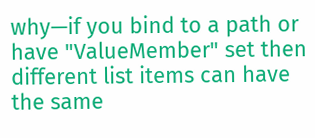why—if you bind to a path or have "ValueMember" set then different list items can have the same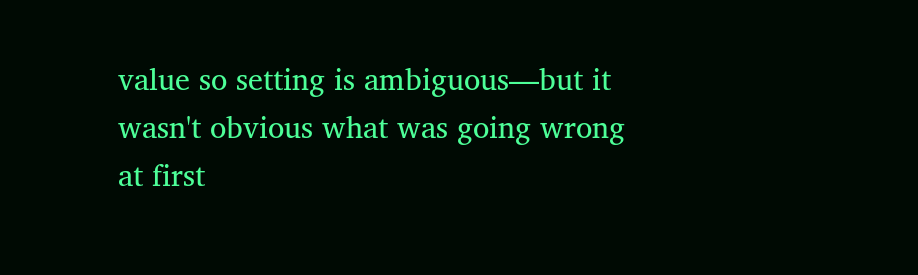value so setting is ambiguous—but it wasn't obvious what was going wrong at first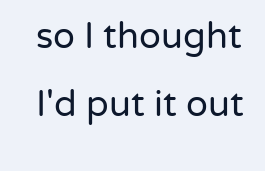so I thought I'd put it out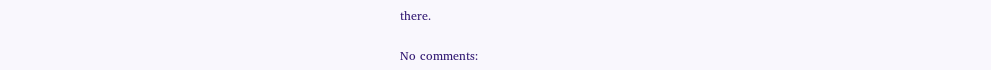there.

No comments: